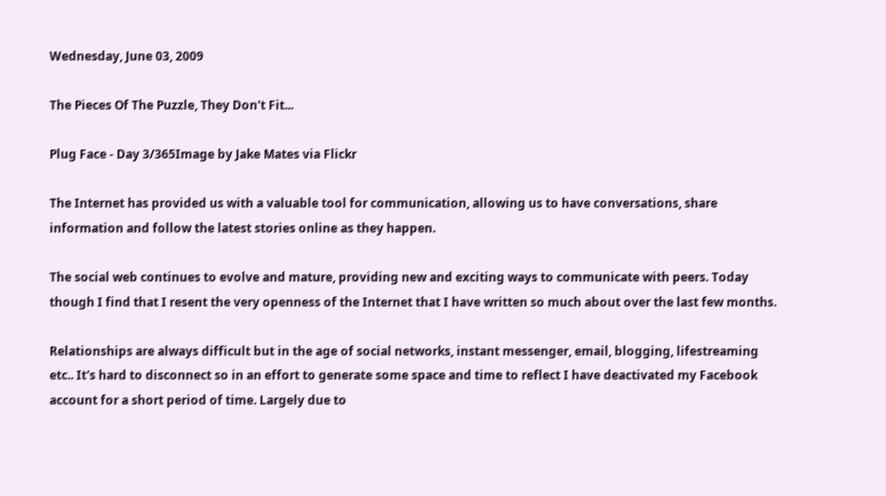Wednesday, June 03, 2009

The Pieces Of The Puzzle, They Don't Fit...

Plug Face - Day 3/365Image by Jake Mates via Flickr

The Internet has provided us with a valuable tool for communication, allowing us to have conversations, share information and follow the latest stories online as they happen.

The social web continues to evolve and mature, providing new and exciting ways to communicate with peers. Today though I find that I resent the very openness of the Internet that I have written so much about over the last few months.

Relationships are always difficult but in the age of social networks, instant messenger, email, blogging, lifestreaming etc.. It's hard to disconnect so in an effort to generate some space and time to reflect I have deactivated my Facebook account for a short period of time. Largely due to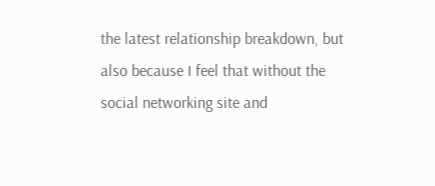the latest relationship breakdown, but also because I feel that without the social networking site and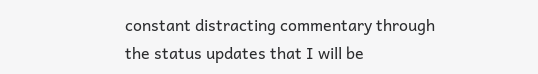constant distracting commentary through the status updates that I will be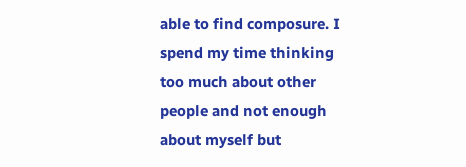able to find composure. I spend my time thinking too much about other people and not enough about myself but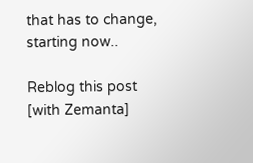that has to change, starting now..

Reblog this post [with Zemanta]